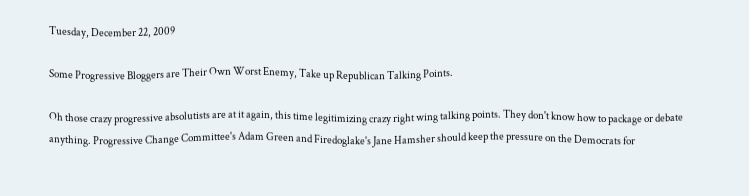Tuesday, December 22, 2009

Some Progressive Bloggers are Their Own Worst Enemy, Take up Republican Talking Points.

Oh those crazy progressive absolutists are at it again, this time legitimizing crazy right wing talking points. They don't know how to package or debate anything. Progressive Change Committee's Adam Green and Firedoglake's Jane Hamsher should keep the pressure on the Democrats for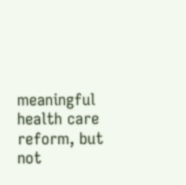meaningful health care reform, but not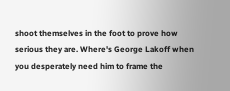shoot themselves in the foot to prove how serious they are. Where's George Lakoff when you desperately need him to frame the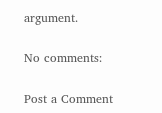argument.

No comments:

Post a Comment